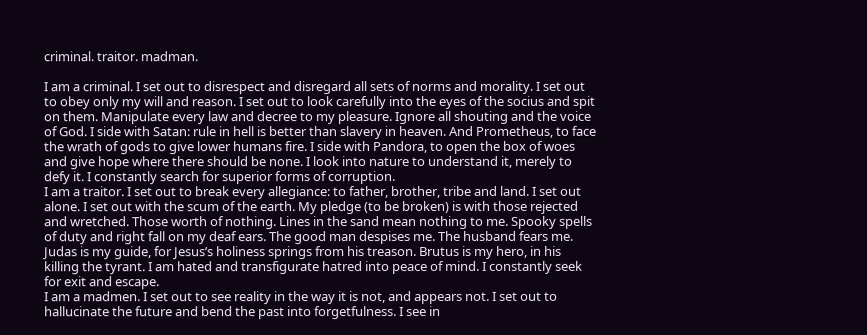criminal. traitor. madman.

I am a criminal. I set out to disrespect and disregard all sets of norms and morality. I set out to obey only my will and reason. I set out to look carefully into the eyes of the socius and spit on them. Manipulate every law and decree to my pleasure. Ignore all shouting and the voice of God. I side with Satan: rule in hell is better than slavery in heaven. And Prometheus, to face the wrath of gods to give lower humans fire. I side with Pandora, to open the box of woes and give hope where there should be none. I look into nature to understand it, merely to defy it. I constantly search for superior forms of corruption.
I am a traitor. I set out to break every allegiance: to father, brother, tribe and land. I set out alone. I set out with the scum of the earth. My pledge (to be broken) is with those rejected and wretched. Those worth of nothing. Lines in the sand mean nothing to me. Spooky spells of duty and right fall on my deaf ears. The good man despises me. The husband fears me. Judas is my guide, for Jesus’s holiness springs from his treason. Brutus is my hero, in his killing the tyrant. I am hated and transfigurate hatred into peace of mind. I constantly seek for exit and escape.
I am a madmen. I set out to see reality in the way it is not, and appears not. I set out to hallucinate the future and bend the past into forgetfulness. I see in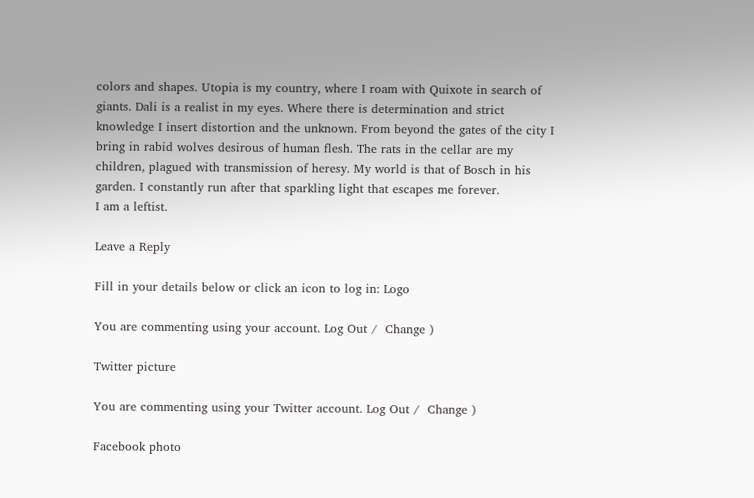colors and shapes. Utopia is my country, where I roam with Quixote in search of giants. Dali is a realist in my eyes. Where there is determination and strict knowledge I insert distortion and the unknown. From beyond the gates of the city I bring in rabid wolves desirous of human flesh. The rats in the cellar are my children, plagued with transmission of heresy. My world is that of Bosch in his garden. I constantly run after that sparkling light that escapes me forever.
I am a leftist.

Leave a Reply

Fill in your details below or click an icon to log in: Logo

You are commenting using your account. Log Out /  Change )

Twitter picture

You are commenting using your Twitter account. Log Out /  Change )

Facebook photo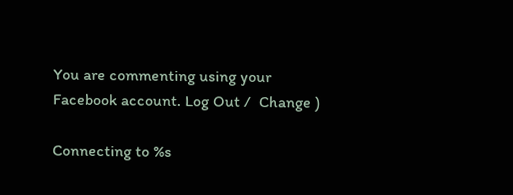You are commenting using your Facebook account. Log Out /  Change )

Connecting to %s